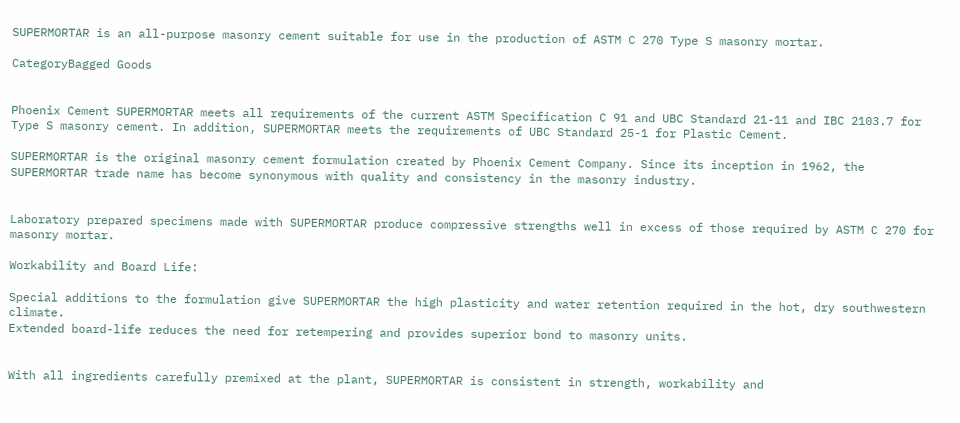SUPERMORTAR is an all-purpose masonry cement suitable for use in the production of ASTM C 270 Type S masonry mortar.

CategoryBagged Goods


Phoenix Cement SUPERMORTAR meets all requirements of the current ASTM Specification C 91 and UBC Standard 21-11 and IBC 2103.7 for Type S masonry cement. In addition, SUPERMORTAR meets the requirements of UBC Standard 25-1 for Plastic Cement.

SUPERMORTAR is the original masonry cement formulation created by Phoenix Cement Company. Since its inception in 1962, the SUPERMORTAR trade name has become synonymous with quality and consistency in the masonry industry.


Laboratory prepared specimens made with SUPERMORTAR produce compressive strengths well in excess of those required by ASTM C 270 for masonry mortar.

Workability and Board Life:

Special additions to the formulation give SUPERMORTAR the high plasticity and water retention required in the hot, dry southwestern climate.
Extended board-life reduces the need for retempering and provides superior bond to masonry units.


With all ingredients carefully premixed at the plant, SUPERMORTAR is consistent in strength, workability and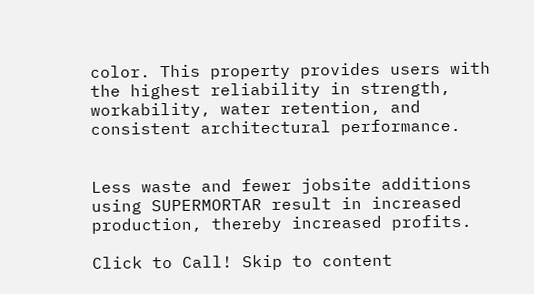color. This property provides users with the highest reliability in strength, workability, water retention, and consistent architectural performance.


Less waste and fewer jobsite additions using SUPERMORTAR result in increased production, thereby increased profits.

Click to Call! Skip to content